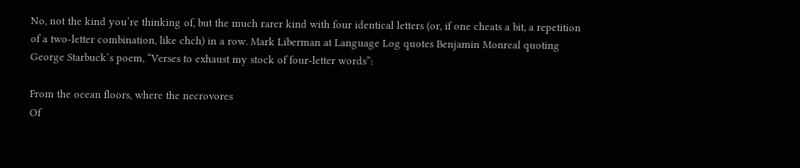No, not the kind you’re thinking of, but the much rarer kind with four identical letters (or, if one cheats a bit, a repetition of a two-letter combination, like chch) in a row. Mark Liberman at Language Log quotes Benjamin Monreal quoting George Starbuck‘s poem, “Verses to exhaust my stock of four-letter words”:

From the ocean floors, where the necrovores
Of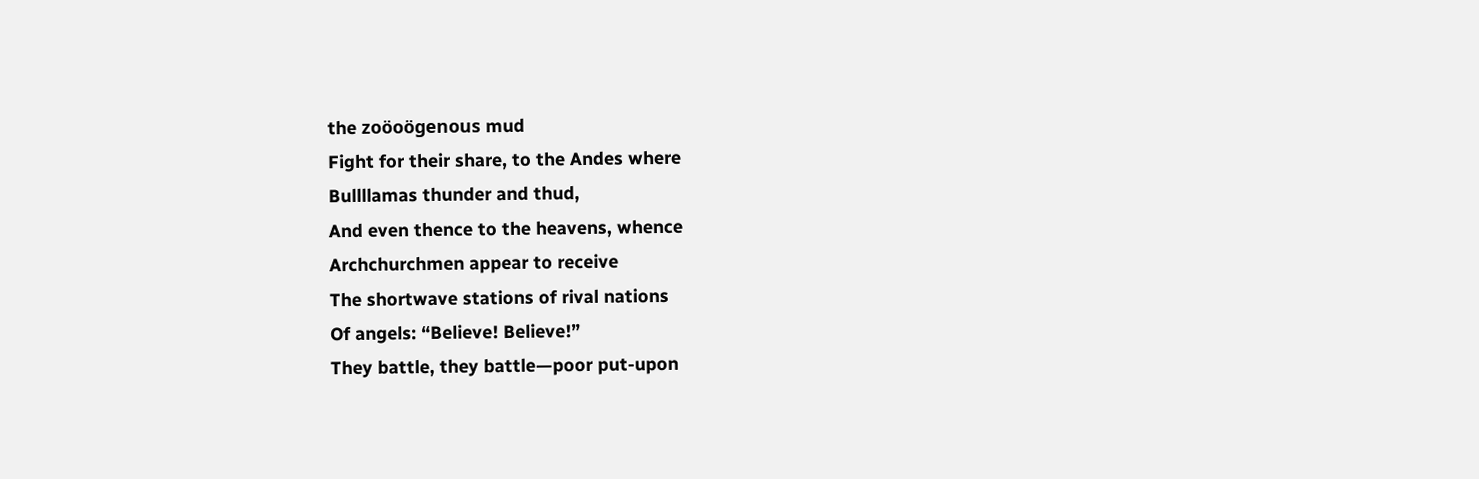the zoöoögenous mud
Fight for their share, to the Andes where
Bullllamas thunder and thud,
And even thence to the heavens, whence
Archchurchmen appear to receive
The shortwave stations of rival nations
Of angels: “Believe! Believe!”
They battle, they battle—poor put-upon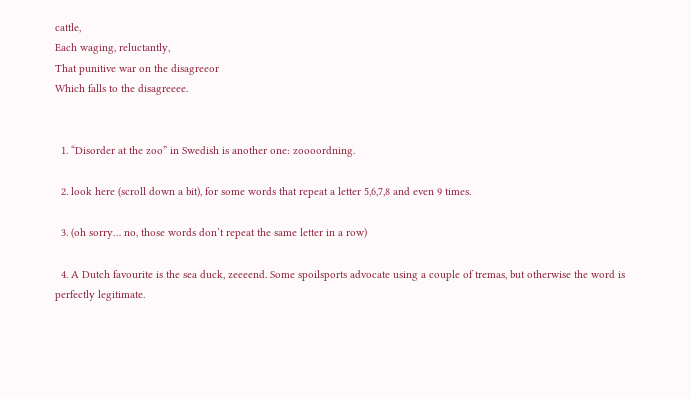cattle,
Each waging, reluctantly,
That punitive war on the disagreeor
Which falls to the disagreeee.


  1. “Disorder at the zoo” in Swedish is another one: zoooordning.

  2. look here (scroll down a bit), for some words that repeat a letter 5,6,7,8 and even 9 times.

  3. (oh sorry… no, those words don’t repeat the same letter in a row)

  4. A Dutch favourite is the sea duck, zeeeend. Some spoilsports advocate using a couple of tremas, but otherwise the word is perfectly legitimate.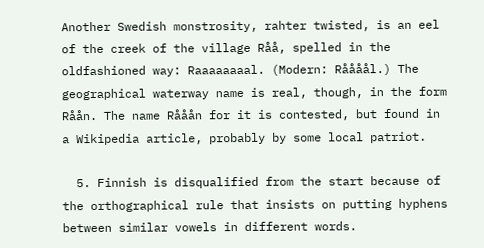Another Swedish monstrosity, rahter twisted, is an eel of the creek of the village Råå, spelled in the oldfashioned way: Raaaaaaaal. (Modern: Råååål.) The geographical waterway name is real, though, in the form Råån. The name Rååån for it is contested, but found in a Wikipedia article, probably by some local patriot.

  5. Finnish is disqualified from the start because of the orthographical rule that insists on putting hyphens between similar vowels in different words.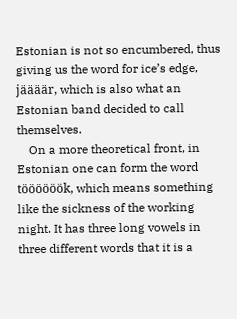Estonian is not so encumbered, thus giving us the word for ice’s edge, jäääär, which is also what an Estonian band decided to call themselves.
    On a more theoretical front, in Estonian one can form the word töööööök, which means something like the sickness of the working night. It has three long vowels in three different words that it is a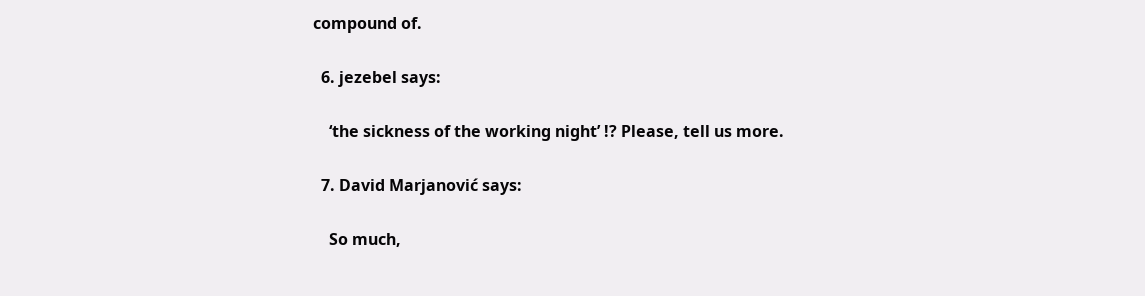compound of.

  6. jezebel says:

    ‘the sickness of the working night’ !? Please, tell us more.

  7. David Marjanović says:

    So much,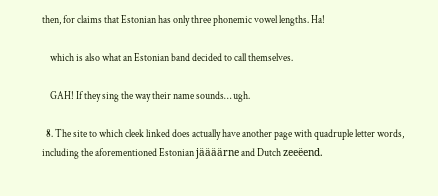then, for claims that Estonian has only three phonemic vowel lengths. Ha!

    which is also what an Estonian band decided to call themselves.

    GAH! If they sing the way their name sounds… ugh.

  8. The site to which cleek linked does actually have another page with quadruple letter words, including the aforementioned Estonian jäääärne and Dutch zeeëend.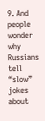9. And people wonder why Russians tell “slow” jokes about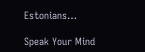Estonians…

Speak Your Mind